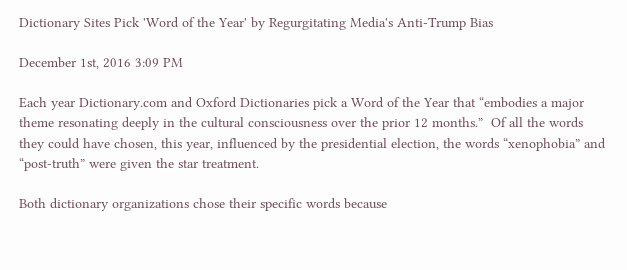Dictionary Sites Pick 'Word of the Year' by Regurgitating Media's Anti-Trump Bias

December 1st, 2016 3:09 PM

Each year Dictionary.com and Oxford Dictionaries pick a Word of the Year that “embodies a major theme resonating deeply in the cultural consciousness over the prior 12 months.”  Of all the words they could have chosen, this year, influenced by the presidential election, the words “xenophobia” and “post-truth” were given the star treatment.

Both dictionary organizations chose their specific words because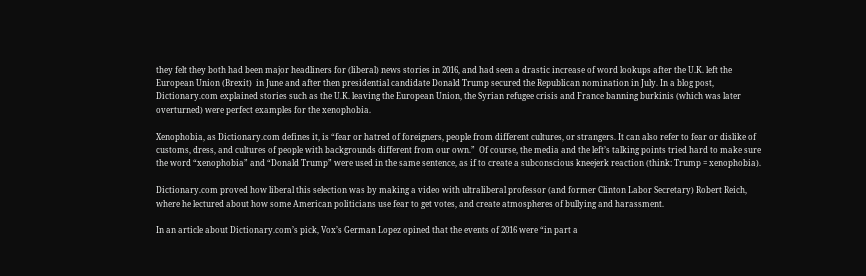they felt they both had been major headliners for (liberal) news stories in 2016, and had seen a drastic increase of word lookups after the U.K. left the European Union (Brexit)  in June and after then presidential candidate Donald Trump secured the Republican nomination in July. In a blog post, Dictionary.com explained stories such as the U.K. leaving the European Union, the Syrian refugee crisis and France banning burkinis (which was later overturned) were perfect examples for the xenophobia.

Xenophobia, as Dictionary.com defines it, is “fear or hatred of foreigners, people from different cultures, or strangers. It can also refer to fear or dislike of customs, dress, and cultures of people with backgrounds different from our own.”  Of course, the media and the left’s talking points tried hard to make sure the word “xenophobia” and “Donald Trump” were used in the same sentence, as if to create a subconscious kneejerk reaction (think: Trump = xenophobia).

Dictionary.com proved how liberal this selection was by making a video with ultraliberal professor (and former Clinton Labor Secretary) Robert Reich, where he lectured about how some American politicians use fear to get votes, and create atmospheres of bullying and harassment.

In an article about Dictionary.com’s pick, Vox’s German Lopez opined that the events of 2016 were “in part a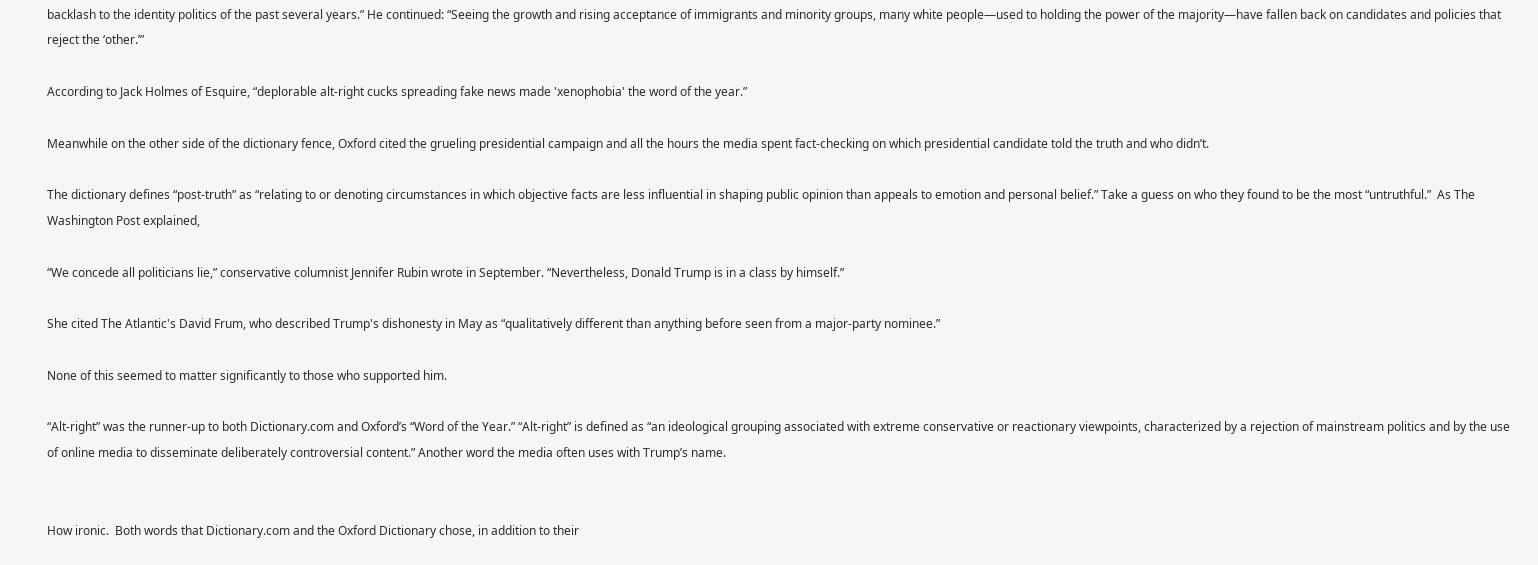backlash to the identity politics of the past several years.” He continued: “Seeing the growth and rising acceptance of immigrants and minority groups, many white people—used to holding the power of the majority—have fallen back on candidates and policies that reject the ‘other.’”

According to Jack Holmes of Esquire, “deplorable alt-right cucks spreading fake news made 'xenophobia' the word of the year.”

Meanwhile on the other side of the dictionary fence, Oxford cited the grueling presidential campaign and all the hours the media spent fact-checking on which presidential candidate told the truth and who didn’t.

The dictionary defines “post-truth” as “relating to or denoting circumstances in which objective facts are less influential in shaping public opinion than appeals to emotion and personal belief.” Take a guess on who they found to be the most “untruthful.”  As The Washington Post explained,

“We concede all politicians lie,” conservative columnist Jennifer Rubin wrote in September. “Nevertheless, Donald Trump is in a class by himself.”

She cited The Atlantic's David Frum, who described Trump's dishonesty in May as “qualitatively different than anything before seen from a major-party nominee.”

None of this seemed to matter significantly to those who supported him.

“Alt-right” was the runner-up to both Dictionary.com and Oxford’s “Word of the Year.” “Alt-right” is defined as “an ideological grouping associated with extreme conservative or reactionary viewpoints, characterized by a rejection of mainstream politics and by the use of online media to disseminate deliberately controversial content.” Another word the media often uses with Trump’s name.


How ironic.  Both words that Dictionary.com and the Oxford Dictionary chose, in addition to their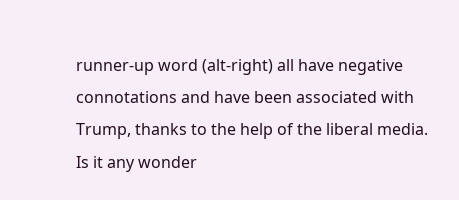runner-up word (alt-right) all have negative connotations and have been associated with Trump, thanks to the help of the liberal media. Is it any wonder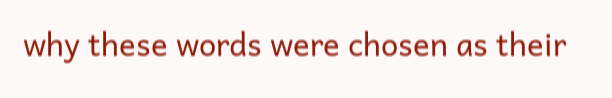why these words were chosen as their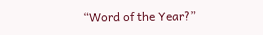“Word of the Year?”